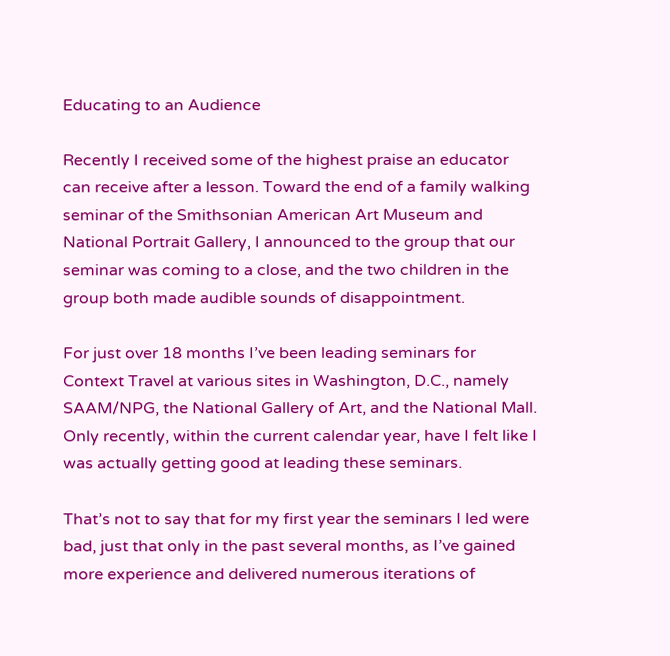Educating to an Audience

Recently I received some of the highest praise an educator can receive after a lesson. Toward the end of a family walking seminar of the Smithsonian American Art Museum and National Portrait Gallery, I announced to the group that our seminar was coming to a close, and the two children in the group both made audible sounds of disappointment.

For just over 18 months I’ve been leading seminars for Context Travel at various sites in Washington, D.C., namely SAAM/NPG, the National Gallery of Art, and the National Mall. Only recently, within the current calendar year, have I felt like I was actually getting good at leading these seminars.

That’s not to say that for my first year the seminars I led were bad, just that only in the past several months, as I’ve gained more experience and delivered numerous iterations of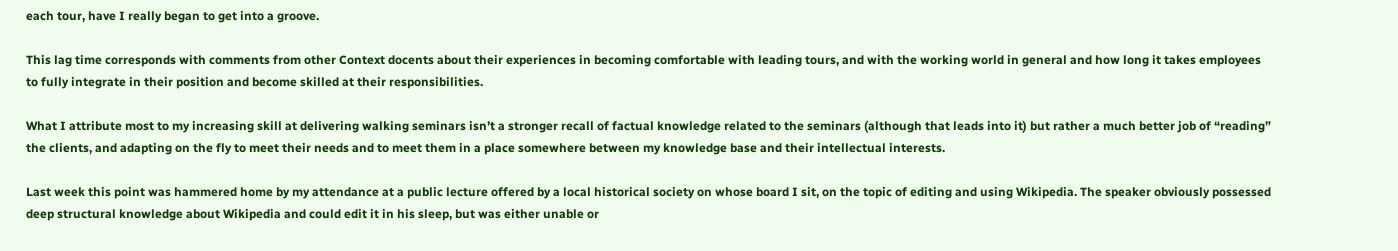each tour, have I really began to get into a groove.

This lag time corresponds with comments from other Context docents about their experiences in becoming comfortable with leading tours, and with the working world in general and how long it takes employees to fully integrate in their position and become skilled at their responsibilities.

What I attribute most to my increasing skill at delivering walking seminars isn’t a stronger recall of factual knowledge related to the seminars (although that leads into it) but rather a much better job of “reading” the clients, and adapting on the fly to meet their needs and to meet them in a place somewhere between my knowledge base and their intellectual interests.

Last week this point was hammered home by my attendance at a public lecture offered by a local historical society on whose board I sit, on the topic of editing and using Wikipedia. The speaker obviously possessed deep structural knowledge about Wikipedia and could edit it in his sleep, but was either unable or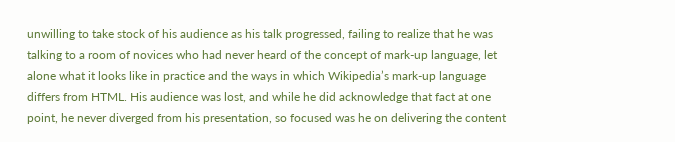unwilling to take stock of his audience as his talk progressed, failing to realize that he was talking to a room of novices who had never heard of the concept of mark-up language, let alone what it looks like in practice and the ways in which Wikipedia’s mark-up language differs from HTML. His audience was lost, and while he did acknowledge that fact at one point, he never diverged from his presentation, so focused was he on delivering the content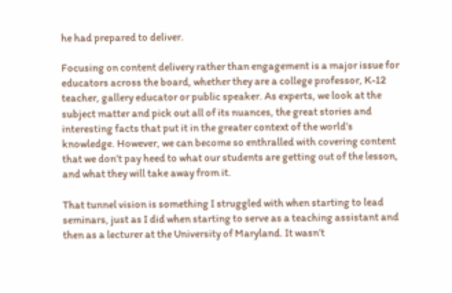he had prepared to deliver.

Focusing on content delivery rather than engagement is a major issue for educators across the board, whether they are a college professor, K-12 teacher, gallery educator or public speaker. As experts, we look at the subject matter and pick out all of its nuances, the great stories and interesting facts that put it in the greater context of the world’s knowledge. However, we can become so enthralled with covering content that we don’t pay heed to what our students are getting out of the lesson, and what they will take away from it.

That tunnel vision is something I struggled with when starting to lead seminars, just as I did when starting to serve as a teaching assistant and then as a lecturer at the University of Maryland. It wasn’t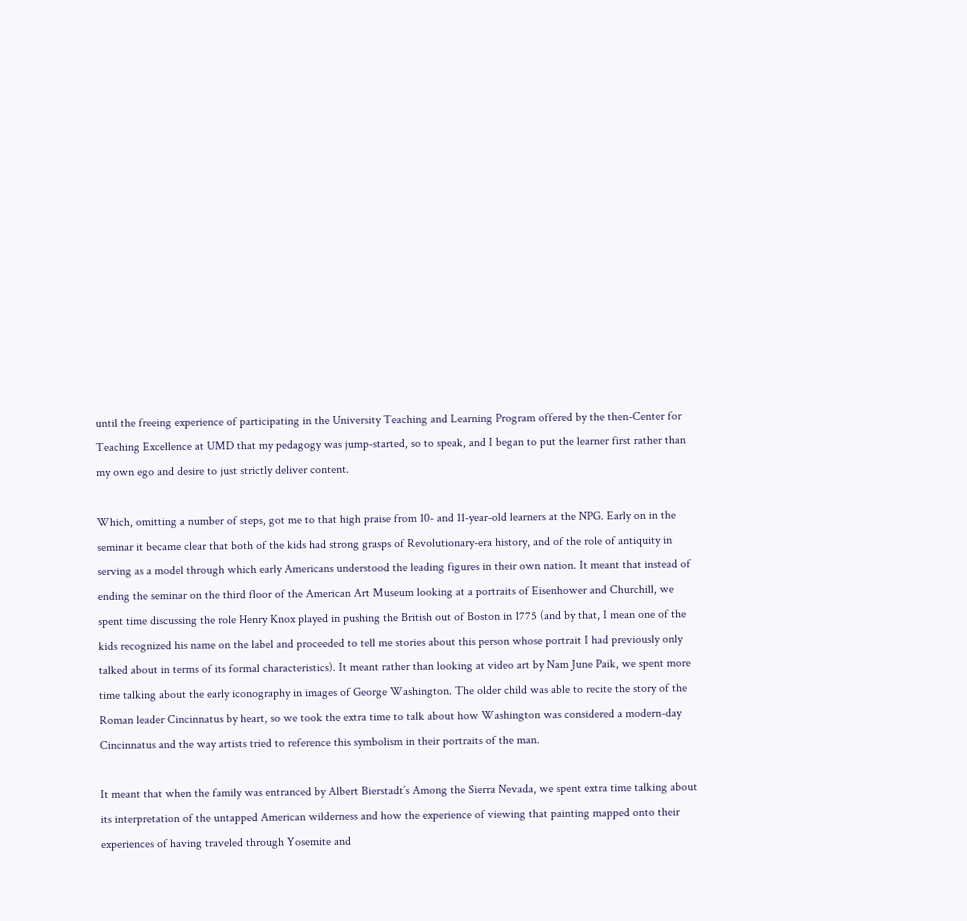until the freeing experience of participating in the University Teaching and Learning Program offered by the then-Center for Teaching Excellence at UMD that my pedagogy was jump-started, so to speak, and I began to put the learner first rather than my own ego and desire to just strictly deliver content.

Which, omitting a number of steps, got me to that high praise from 10- and 11-year-old learners at the NPG. Early on in the seminar it became clear that both of the kids had strong grasps of Revolutionary-era history, and of the role of antiquity in serving as a model through which early Americans understood the leading figures in their own nation. It meant that instead of ending the seminar on the third floor of the American Art Museum looking at a portraits of Eisenhower and Churchill, we spent time discussing the role Henry Knox played in pushing the British out of Boston in 1775 (and by that, I mean one of the kids recognized his name on the label and proceeded to tell me stories about this person whose portrait I had previously only talked about in terms of its formal characteristics). It meant rather than looking at video art by Nam June Paik, we spent more time talking about the early iconography in images of George Washington. The older child was able to recite the story of the Roman leader Cincinnatus by heart, so we took the extra time to talk about how Washington was considered a modern-day Cincinnatus and the way artists tried to reference this symbolism in their portraits of the man.

It meant that when the family was entranced by Albert Bierstadt’s Among the Sierra Nevada, we spent extra time talking about its interpretation of the untapped American wilderness and how the experience of viewing that painting mapped onto their experiences of having traveled through Yosemite and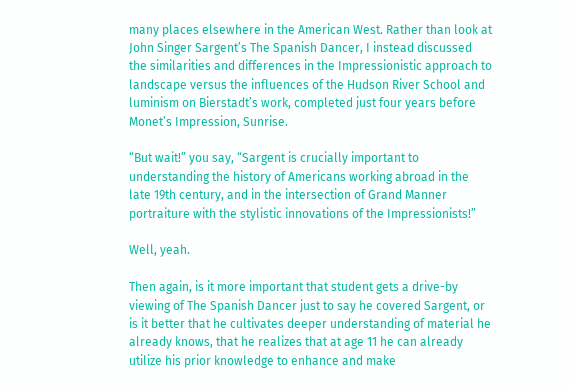many places elsewhere in the American West. Rather than look at John Singer Sargent’s The Spanish Dancer, I instead discussed the similarities and differences in the Impressionistic approach to landscape versus the influences of the Hudson River School and luminism on Bierstadt’s work, completed just four years before Monet’s Impression, Sunrise.

“But wait!” you say, “Sargent is crucially important to understanding the history of Americans working abroad in the late 19th century, and in the intersection of Grand Manner portraiture with the stylistic innovations of the Impressionists!”

Well, yeah.

Then again, is it more important that student gets a drive-by viewing of The Spanish Dancer just to say he covered Sargent, or is it better that he cultivates deeper understanding of material he already knows, that he realizes that at age 11 he can already utilize his prior knowledge to enhance and make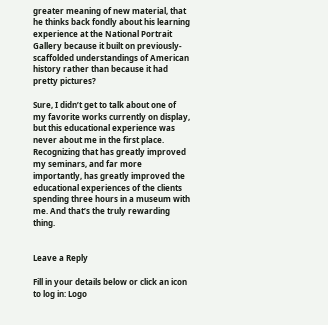greater meaning of new material, that he thinks back fondly about his learning experience at the National Portrait Gallery because it built on previously-scaffolded understandings of American history rather than because it had pretty pictures?

Sure, I didn’t get to talk about one of my favorite works currently on display, but this educational experience was never about me in the first place. Recognizing that has greatly improved my seminars, and far more importantly, has greatly improved the educational experiences of the clients spending three hours in a museum with me. And that’s the truly rewarding thing.


Leave a Reply

Fill in your details below or click an icon to log in: Logo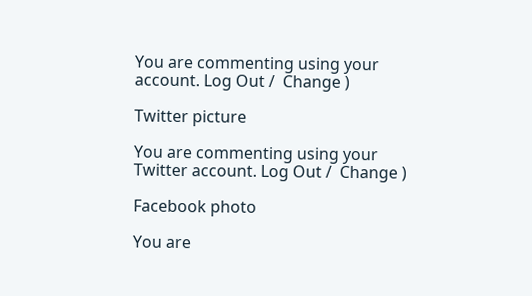You are commenting using your account. Log Out /  Change )

Twitter picture

You are commenting using your Twitter account. Log Out /  Change )

Facebook photo

You are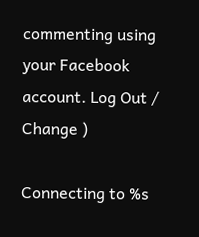commenting using your Facebook account. Log Out /  Change )

Connecting to %s